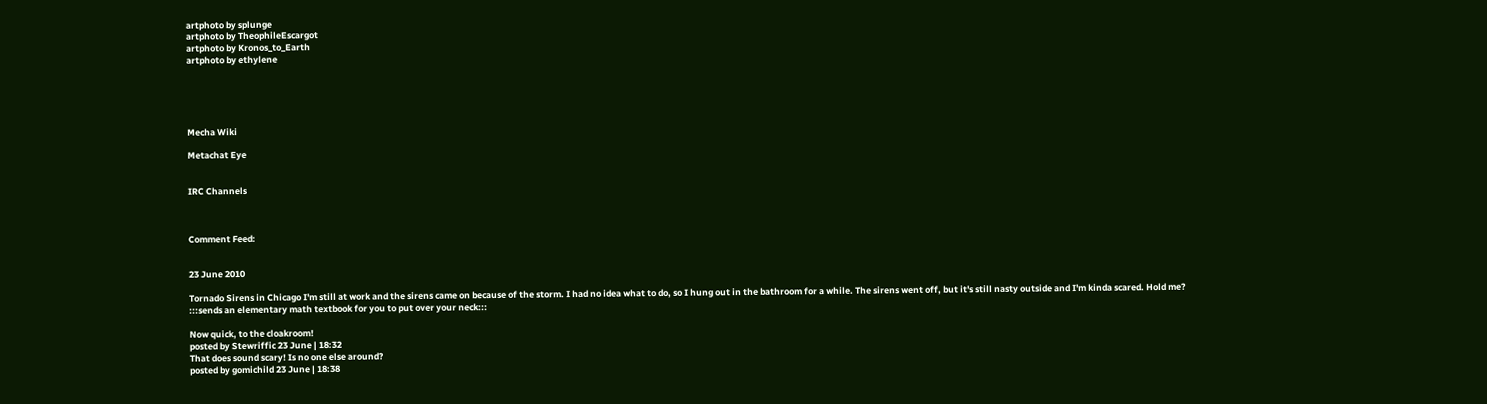artphoto by splunge
artphoto by TheophileEscargot
artphoto by Kronos_to_Earth
artphoto by ethylene





Mecha Wiki

Metachat Eye


IRC Channels



Comment Feed:


23 June 2010

Tornado Sirens in Chicago I'm still at work and the sirens came on because of the storm. I had no idea what to do, so I hung out in the bathroom for a while. The sirens went off, but it's still nasty outside and I'm kinda scared. Hold me?
:::sends an elementary math textbook for you to put over your neck:::

Now quick, to the cloakroom!
posted by Stewriffic 23 June | 18:32
That does sound scary! Is no one else around?
posted by gomichild 23 June | 18:38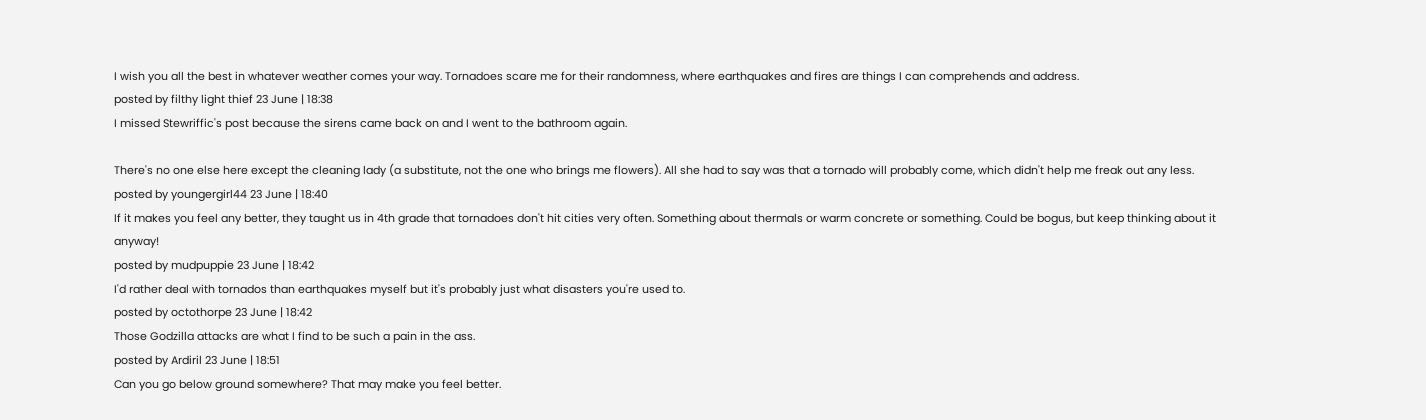I wish you all the best in whatever weather comes your way. Tornadoes scare me for their randomness, where earthquakes and fires are things I can comprehends and address.
posted by filthy light thief 23 June | 18:38
I missed Stewriffic's post because the sirens came back on and I went to the bathroom again.

There's no one else here except the cleaning lady (a substitute, not the one who brings me flowers). All she had to say was that a tornado will probably come, which didn't help me freak out any less.
posted by youngergirl44 23 June | 18:40
If it makes you feel any better, they taught us in 4th grade that tornadoes don't hit cities very often. Something about thermals or warm concrete or something. Could be bogus, but keep thinking about it anyway!
posted by mudpuppie 23 June | 18:42
I'd rather deal with tornados than earthquakes myself but it's probably just what disasters you're used to.
posted by octothorpe 23 June | 18:42
Those Godzilla attacks are what I find to be such a pain in the ass.
posted by Ardiril 23 June | 18:51
Can you go below ground somewhere? That may make you feel better.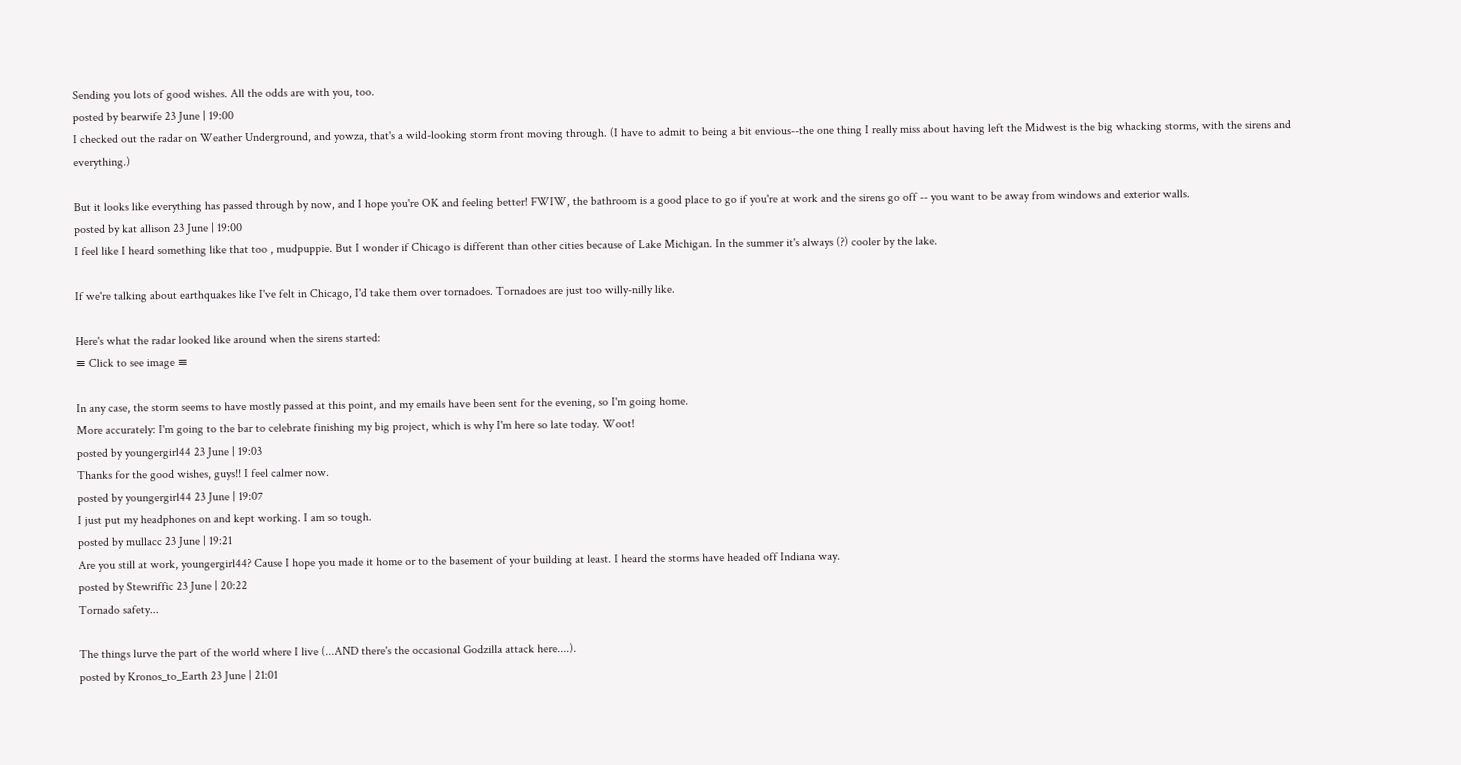Sending you lots of good wishes. All the odds are with you, too.
posted by bearwife 23 June | 19:00
I checked out the radar on Weather Underground, and yowza, that's a wild-looking storm front moving through. (I have to admit to being a bit envious--the one thing I really miss about having left the Midwest is the big whacking storms, with the sirens and everything.)

But it looks like everything has passed through by now, and I hope you're OK and feeling better! FWIW, the bathroom is a good place to go if you're at work and the sirens go off -- you want to be away from windows and exterior walls.
posted by kat allison 23 June | 19:00
I feel like I heard something like that too , mudpuppie. But I wonder if Chicago is different than other cities because of Lake Michigan. In the summer it's always (?) cooler by the lake.

If we're talking about earthquakes like I've felt in Chicago, I'd take them over tornadoes. Tornadoes are just too willy-nilly like.

Here's what the radar looked like around when the sirens started:
≡ Click to see image ≡

In any case, the storm seems to have mostly passed at this point, and my emails have been sent for the evening, so I'm going home.
More accurately: I'm going to the bar to celebrate finishing my big project, which is why I'm here so late today. Woot!
posted by youngergirl44 23 June | 19:03
Thanks for the good wishes, guys!! I feel calmer now.
posted by youngergirl44 23 June | 19:07
I just put my headphones on and kept working. I am so tough.
posted by mullacc 23 June | 19:21
Are you still at work, youngergirl44? Cause I hope you made it home or to the basement of your building at least. I heard the storms have headed off Indiana way.
posted by Stewriffic 23 June | 20:22
Tornado safety...

The things lurve the part of the world where I live (...AND there's the occasional Godzilla attack here....).
posted by Kronos_to_Earth 23 June | 21:01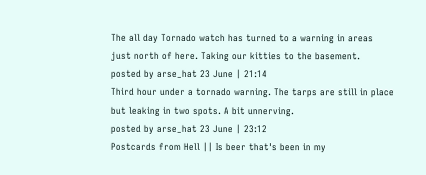The all day Tornado watch has turned to a warning in areas just north of here. Taking our kitties to the basement.
posted by arse_hat 23 June | 21:14
Third hour under a tornado warning. The tarps are still in place but leaking in two spots. A bit unnerving.
posted by arse_hat 23 June | 23:12
Postcards from Hell || Is beer that's been in my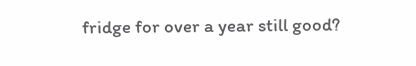fridge for over a year still good?